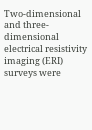Two-dimensional and three-dimensional electrical resistivity imaging (ERI) surveys were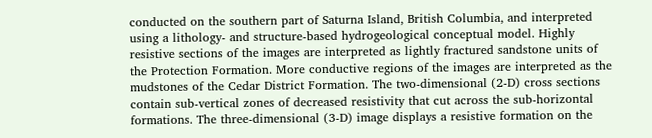conducted on the southern part of Saturna Island, British Columbia, and interpreted using a lithology- and structure-based hydrogeological conceptual model. Highly resistive sections of the images are interpreted as lightly fractured sandstone units of the Protection Formation. More conductive regions of the images are interpreted as the mudstones of the Cedar District Formation. The two-dimensional (2-D) cross sections contain sub-vertical zones of decreased resistivity that cut across the sub-horizontal formations. The three-dimensional (3-D) image displays a resistive formation on the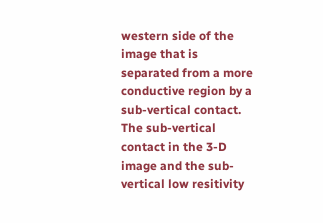western side of the image that is separated from a more conductive region by a sub-vertical contact. The sub-vertical contact in the 3-D image and the sub-vertical low resitivity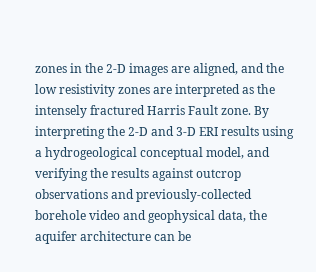zones in the 2-D images are aligned, and the low resistivity zones are interpreted as the intensely fractured Harris Fault zone. By interpreting the 2-D and 3-D ERI results using a hydrogeological conceptual model, and verifying the results against outcrop observations and previously-collected borehole video and geophysical data, the aquifer architecture can be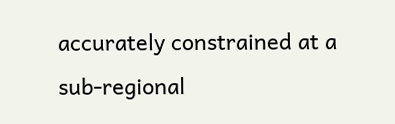accurately constrained at a sub-regional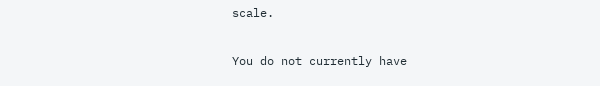scale.

You do not currently have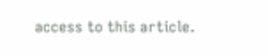access to this article.